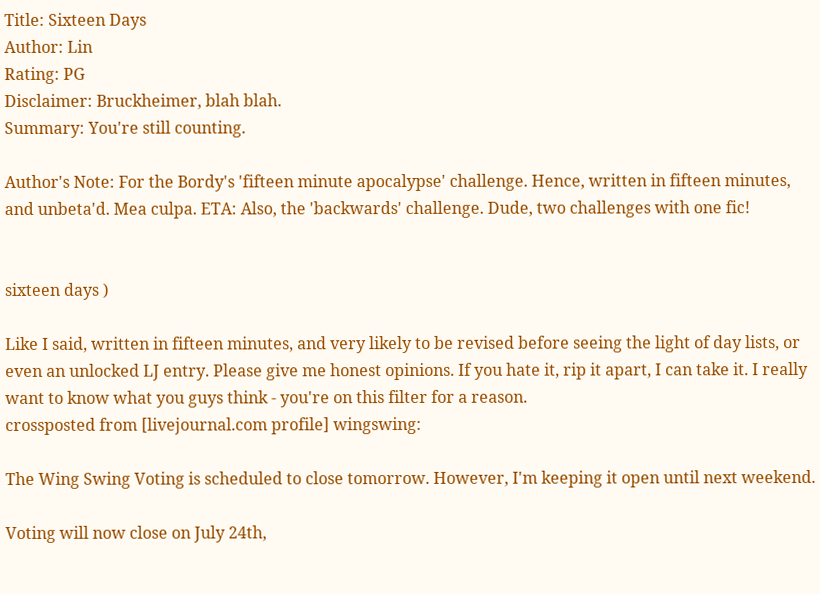Title: Sixteen Days
Author: Lin
Rating: PG
Disclaimer: Bruckheimer, blah blah.
Summary: You're still counting.

Author's Note: For the Bordy's 'fifteen minute apocalypse' challenge. Hence, written in fifteen minutes, and unbeta'd. Mea culpa. ETA: Also, the 'backwards' challenge. Dude, two challenges with one fic!


sixteen days )

Like I said, written in fifteen minutes, and very likely to be revised before seeing the light of day lists, or even an unlocked LJ entry. Please give me honest opinions. If you hate it, rip it apart, I can take it. I really want to know what you guys think - you're on this filter for a reason.
crossposted from [livejournal.com profile] wingswing:

The Wing Swing Voting is scheduled to close tomorrow. However, I'm keeping it open until next weekend.

Voting will now close on July 24th,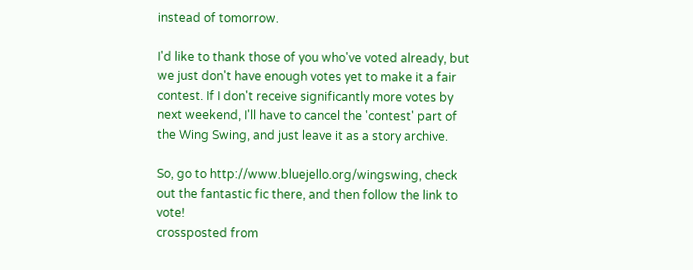instead of tomorrow.

I'd like to thank those of you who've voted already, but we just don't have enough votes yet to make it a fair contest. If I don't receive significantly more votes by next weekend, I'll have to cancel the 'contest' part of the Wing Swing, and just leave it as a story archive.

So, go to http://www.bluejello.org/wingswing, check out the fantastic fic there, and then follow the link to vote!
crossposted from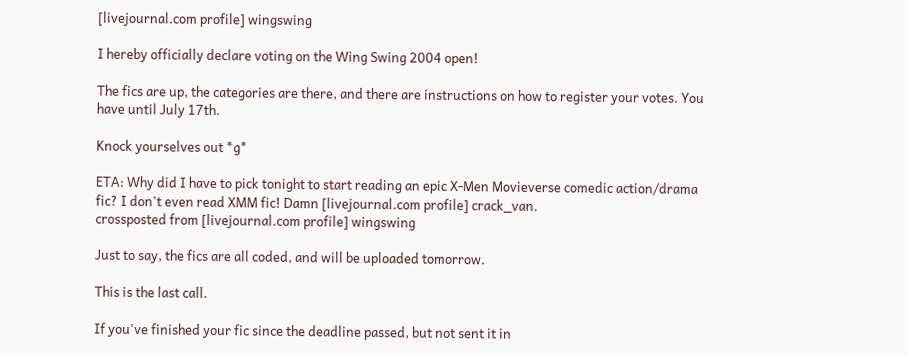[livejournal.com profile] wingswing

I hereby officially declare voting on the Wing Swing 2004 open!

The fics are up, the categories are there, and there are instructions on how to register your votes. You have until July 17th.

Knock yourselves out *g*

ETA: Why did I have to pick tonight to start reading an epic X-Men Movieverse comedic action/drama fic? I don't even read XMM fic! Damn [livejournal.com profile] crack_van.
crossposted from [livejournal.com profile] wingswing

Just to say, the fics are all coded, and will be uploaded tomorrow.

This is the last call.

If you've finished your fic since the deadline passed, but not sent it in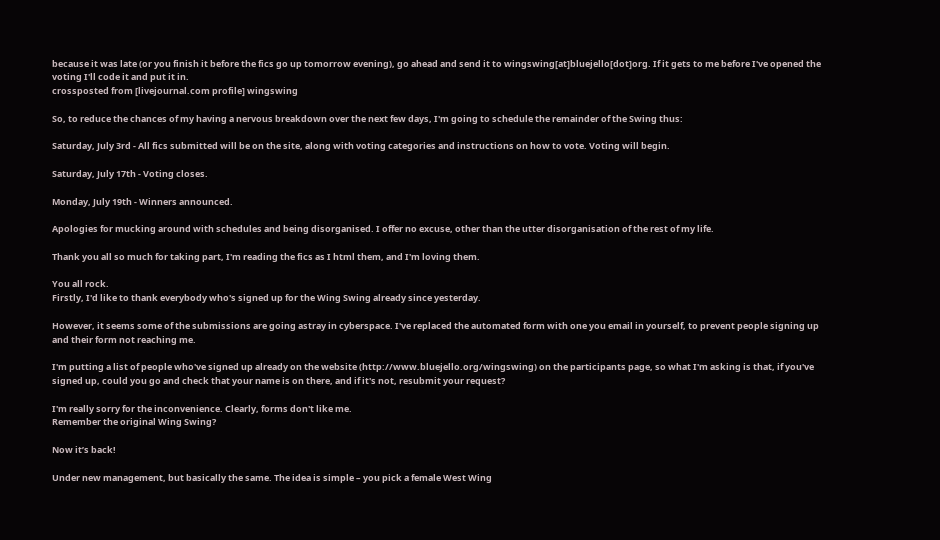because it was late (or you finish it before the fics go up tomorrow evening), go ahead and send it to wingswing[at]bluejello[dot]org. If it gets to me before I've opened the voting I'll code it and put it in.
crossposted from [livejournal.com profile] wingswing

So, to reduce the chances of my having a nervous breakdown over the next few days, I'm going to schedule the remainder of the Swing thus:

Saturday, July 3rd - All fics submitted will be on the site, along with voting categories and instructions on how to vote. Voting will begin.

Saturday, July 17th - Voting closes.

Monday, July 19th - Winners announced.

Apologies for mucking around with schedules and being disorganised. I offer no excuse, other than the utter disorganisation of the rest of my life.

Thank you all so much for taking part, I'm reading the fics as I html them, and I'm loving them.

You all rock.
Firstly, I'd like to thank everybody who's signed up for the Wing Swing already since yesterday.

However, it seems some of the submissions are going astray in cyberspace. I've replaced the automated form with one you email in yourself, to prevent people signing up and their form not reaching me.

I'm putting a list of people who've signed up already on the website (http://www.bluejello.org/wingswing) on the participants page, so what I'm asking is that, if you've signed up, could you go and check that your name is on there, and if it's not, resubmit your request?

I'm really sorry for the inconvenience. Clearly, forms don't like me.
Remember the original Wing Swing?

Now it’s back!

Under new management, but basically the same. The idea is simple – you pick a female West Wing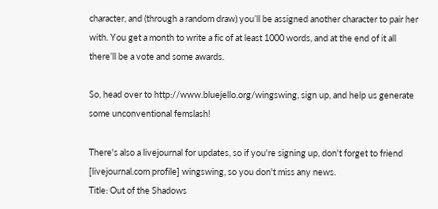character, and (through a random draw) you’ll be assigned another character to pair her with. You get a month to write a fic of at least 1000 words, and at the end of it all there’ll be a vote and some awards.

So, head over to http://www.bluejello.org/wingswing, sign up, and help us generate some unconventional femslash!

There's also a livejournal for updates, so if you're signing up, don't forget to friend [livejournal.com profile] wingswing, so you don't miss any news.
Title: Out of the Shadows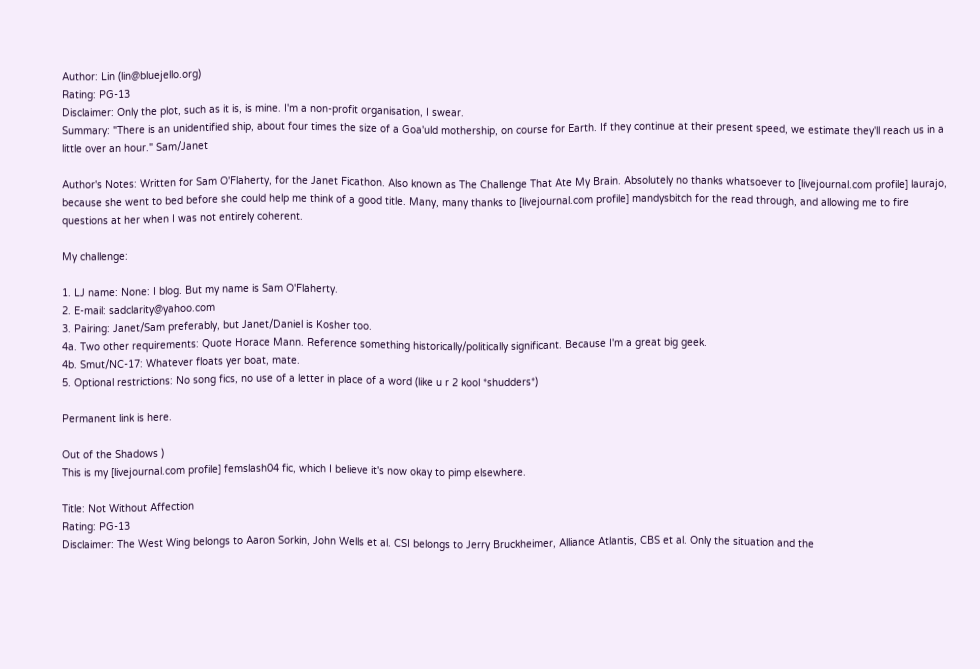Author: Lin (lin@bluejello.org)
Rating: PG-13
Disclaimer: Only the plot, such as it is, is mine. I'm a non-profit organisation, I swear.
Summary: "There is an unidentified ship, about four times the size of a Goa'uld mothership, on course for Earth. If they continue at their present speed, we estimate they'll reach us in a little over an hour." Sam/Janet

Author's Notes: Written for Sam O'Flaherty, for the Janet Ficathon. Also known as The Challenge That Ate My Brain. Absolutely no thanks whatsoever to [livejournal.com profile] laurajo, because she went to bed before she could help me think of a good title. Many, many thanks to [livejournal.com profile] mandysbitch for the read through, and allowing me to fire questions at her when I was not entirely coherent.

My challenge:

1. LJ name: None: I blog. But my name is Sam O'Flaherty.
2. E-mail: sadclarity@yahoo.com
3. Pairing: Janet/Sam preferably, but Janet/Daniel is Kosher too.
4a. Two other requirements: Quote Horace Mann. Reference something historically/politically significant. Because I'm a great big geek.
4b. Smut/NC-17: Whatever floats yer boat, mate.
5. Optional restrictions: No song fics, no use of a letter in place of a word (like u r 2 kool *shudders*)

Permanent link is here.

Out of the Shadows )
This is my [livejournal.com profile] femslash04 fic, which I believe it's now okay to pimp elsewhere.

Title: Not Without Affection
Rating: PG-13
Disclaimer: The West Wing belongs to Aaron Sorkin, John Wells et al. CSI belongs to Jerry Bruckheimer, Alliance Atlantis, CBS et al. Only the situation and the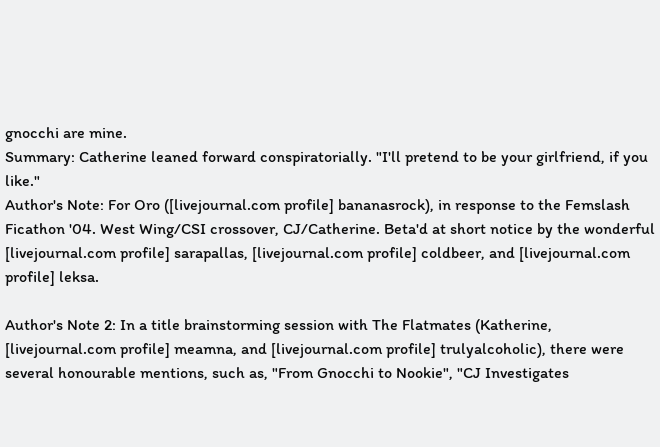gnocchi are mine.
Summary: Catherine leaned forward conspiratorially. "I'll pretend to be your girlfriend, if you like."
Author's Note: For Oro ([livejournal.com profile] bananasrock), in response to the Femslash Ficathon '04. West Wing/CSI crossover, CJ/Catherine. Beta'd at short notice by the wonderful [livejournal.com profile] sarapallas, [livejournal.com profile] coldbeer, and [livejournal.com profile] leksa.

Author's Note 2: In a title brainstorming session with The Flatmates (Katherine, [livejournal.com profile] meamna, and [livejournal.com profile] trulyalcoholic), there were several honourable mentions, such as, "From Gnocchi to Nookie", "CJ Investigates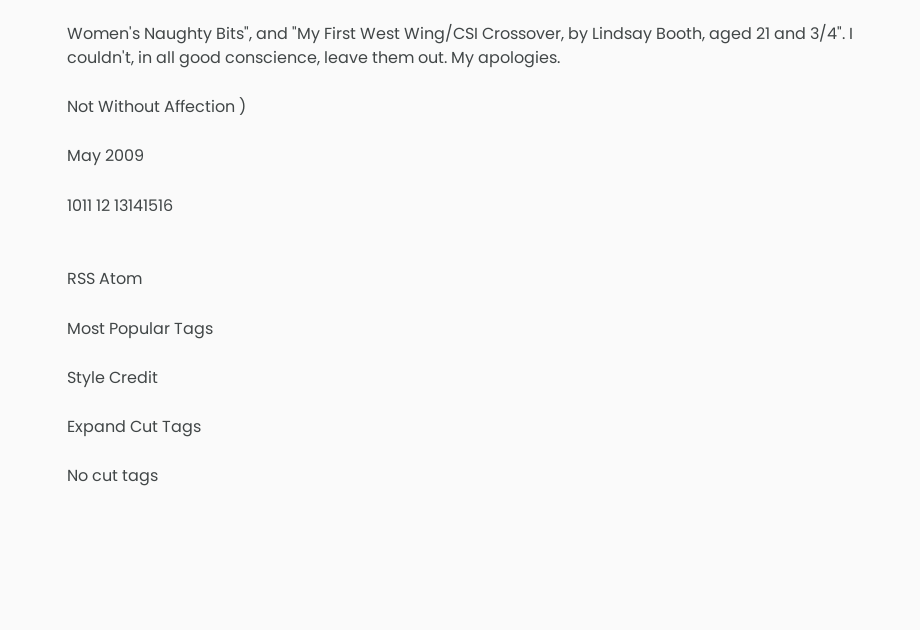Women's Naughty Bits", and "My First West Wing/CSI Crossover, by Lindsay Booth, aged 21 and 3/4". I couldn't, in all good conscience, leave them out. My apologies.

Not Without Affection )

May 2009

1011 12 13141516


RSS Atom

Most Popular Tags

Style Credit

Expand Cut Tags

No cut tags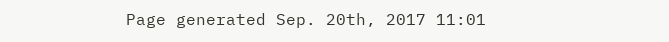Page generated Sep. 20th, 2017 11:01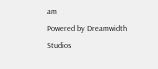am
Powered by Dreamwidth Studios